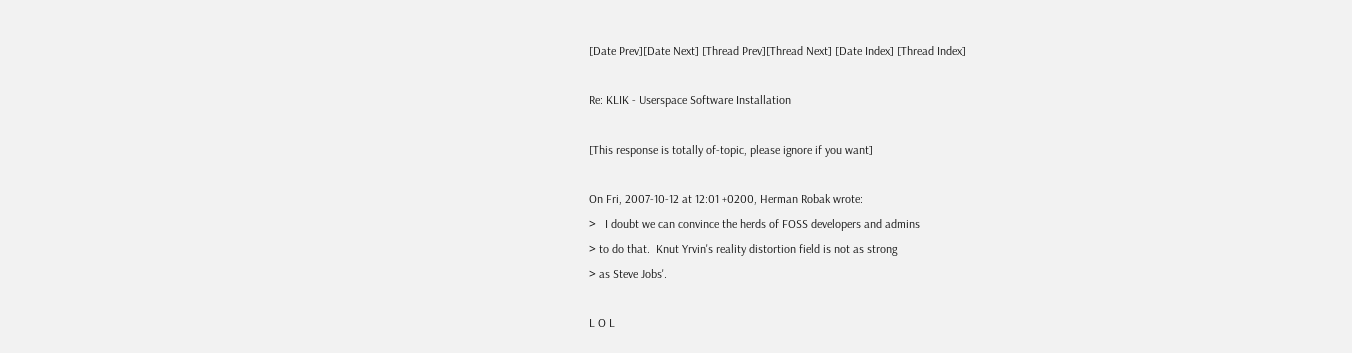[Date Prev][Date Next] [Thread Prev][Thread Next] [Date Index] [Thread Index]

Re: KLIK - Userspace Software Installation

[This response is totally of-topic, please ignore if you want]

On Fri, 2007-10-12 at 12:01 +0200, Herman Robak wrote:
>   I doubt we can convince the herds of FOSS developers and admins
> to do that.  Knut Yrvin's reality distortion field is not as strong
> as Steve Jobs'.

L O L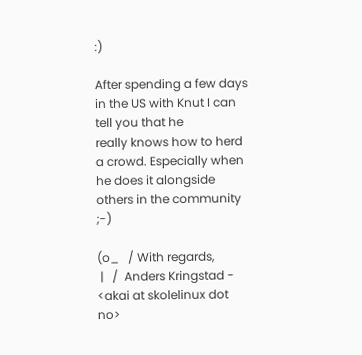:)

After spending a few days in the US with Knut I can tell you that he
really knows how to herd a crowd. Especially when he does it alongside
others in the community ;-)

(o_   / With regards,
 |   /  Anders Kringstad - <akai at skolelinux dot no>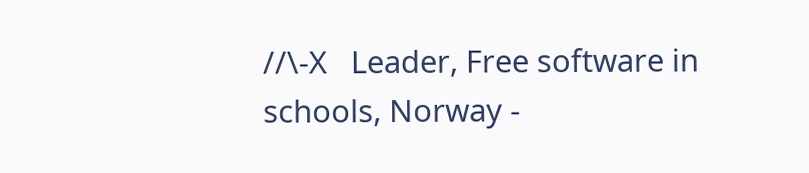//\-X   Leader, Free software in schools, Norway -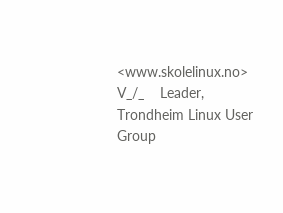<www.skolelinux.no>
V_/_    Leader, Trondheim Linux User Group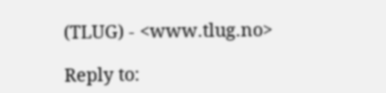(TLUG) - <www.tlug.no>

Reply to: